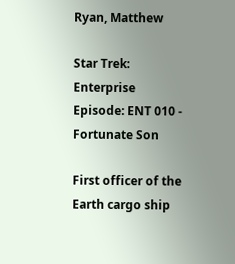Ryan, Matthew

Star Trek: Enterprise
Episode: ENT 010 - Fortunate Son

First officer of the Earth cargo ship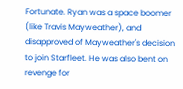Fortunate. Ryan was a space boomer (like Travis Mayweather), and disapproved of Mayweather's decision to join Starfleet. He was also bent on revenge for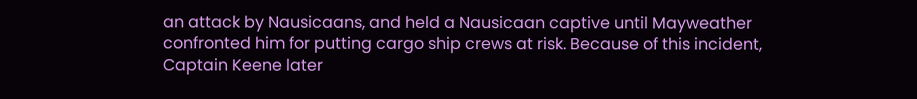an attack by Nausicaans, and held a Nausicaan captive until Mayweather confronted him for putting cargo ship crews at risk. Because of this incident, Captain Keene later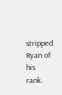stripped Ryan of his rank.